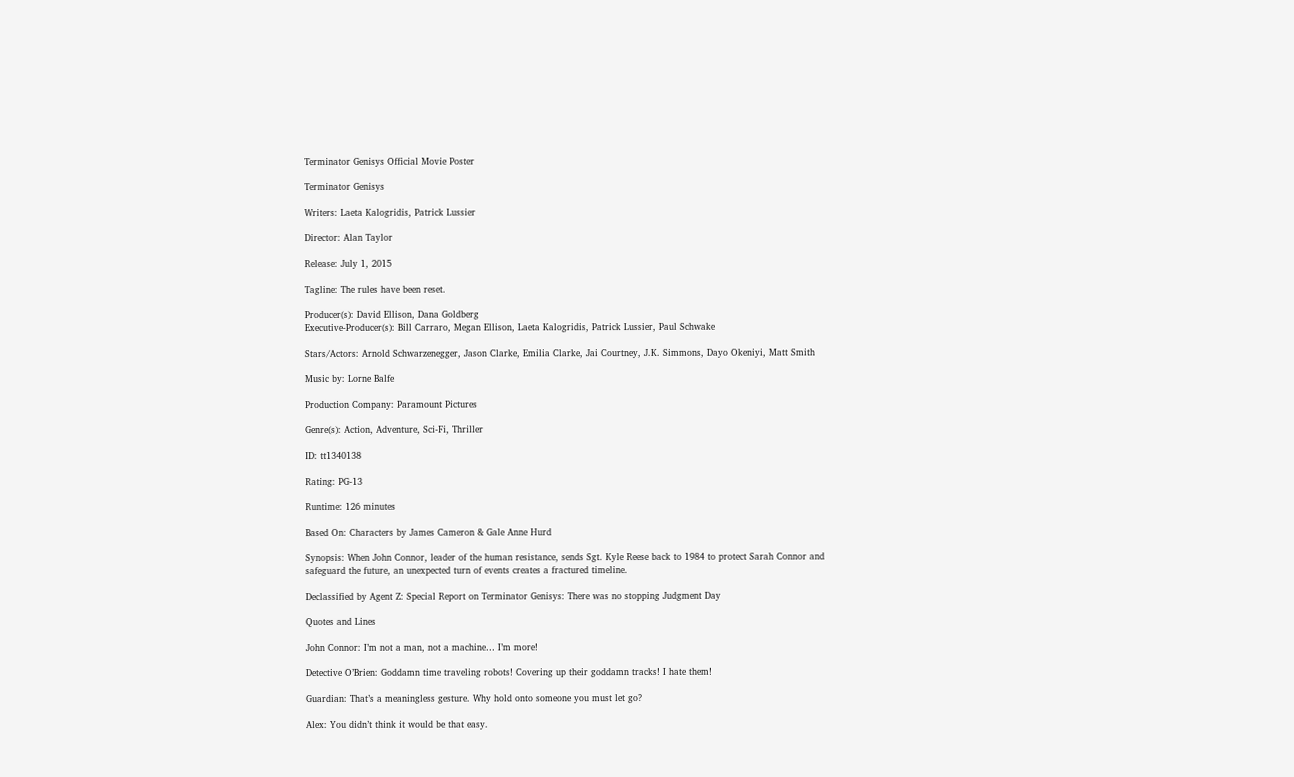Terminator Genisys Official Movie Poster

Terminator Genisys

Writers: Laeta Kalogridis, Patrick Lussier

Director: Alan Taylor

Release: July 1, 2015

Tagline: The rules have been reset.

Producer(s): David Ellison, Dana Goldberg
Executive-Producer(s): Bill Carraro, Megan Ellison, Laeta Kalogridis, Patrick Lussier, Paul Schwake

Stars/Actors: Arnold Schwarzenegger, Jason Clarke, Emilia Clarke, Jai Courtney, J.K. Simmons, Dayo Okeniyi, Matt Smith

Music by: Lorne Balfe

Production Company: Paramount Pictures

Genre(s): Action, Adventure, Sci-Fi, Thriller

ID: tt1340138

Rating: PG-13

Runtime: 126 minutes

Based On: Characters by James Cameron & Gale Anne Hurd

Synopsis: When John Connor, leader of the human resistance, sends Sgt. Kyle Reese back to 1984 to protect Sarah Connor and safeguard the future, an unexpected turn of events creates a fractured timeline.

Declassified by Agent Z: Special Report on Terminator Genisys: There was no stopping Judgment Day

Quotes and Lines

John Connor: I’m not a man, not a machine… I’m more!

Detective O’Brien: Goddamn time traveling robots! Covering up their goddamn tracks! I hate them!

Guardian: That’s a meaningless gesture. Why hold onto someone you must let go?

Alex: You didn’t think it would be that easy.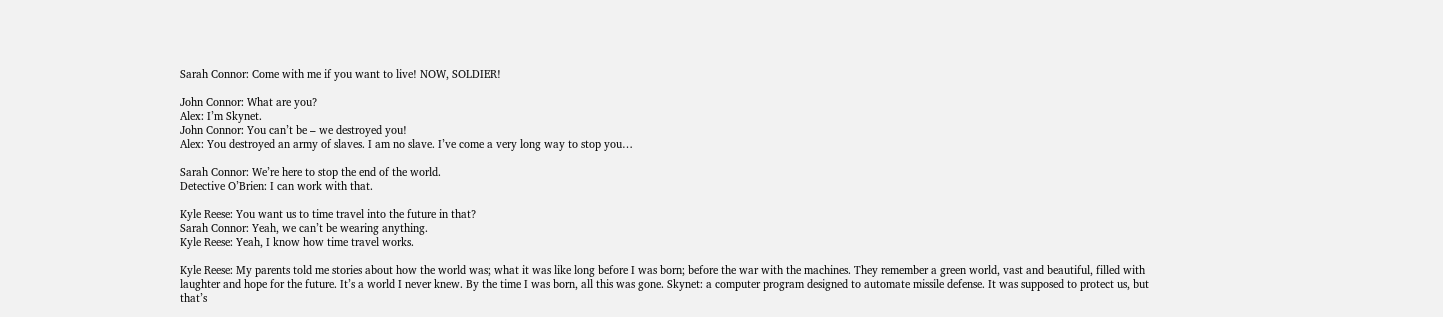Sarah Connor: Come with me if you want to live! NOW, SOLDIER!

John Connor: What are you?
Alex: I’m Skynet.
John Connor: You can’t be – we destroyed you!
Alex: You destroyed an army of slaves. I am no slave. I’ve come a very long way to stop you…

Sarah Connor: We’re here to stop the end of the world.
Detective O’Brien: I can work with that.

Kyle Reese: You want us to time travel into the future in that?
Sarah Connor: Yeah, we can’t be wearing anything.
Kyle Reese: Yeah, I know how time travel works.

Kyle Reese: My parents told me stories about how the world was; what it was like long before I was born; before the war with the machines. They remember a green world, vast and beautiful, filled with laughter and hope for the future. It’s a world I never knew. By the time I was born, all this was gone. Skynet: a computer program designed to automate missile defense. It was supposed to protect us, but that’s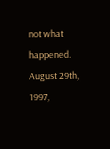not what happened. August 29th, 1997,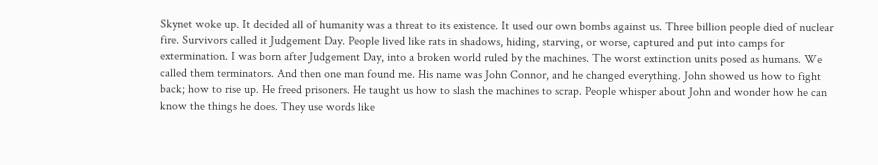Skynet woke up. It decided all of humanity was a threat to its existence. It used our own bombs against us. Three billion people died of nuclear fire. Survivors called it Judgement Day. People lived like rats in shadows, hiding, starving, or worse, captured and put into camps for extermination. I was born after Judgement Day, into a broken world ruled by the machines. The worst extinction units posed as humans. We called them terminators. And then one man found me. His name was John Connor, and he changed everything. John showed us how to fight back; how to rise up. He freed prisoners. He taught us how to slash the machines to scrap. People whisper about John and wonder how he can know the things he does. They use words like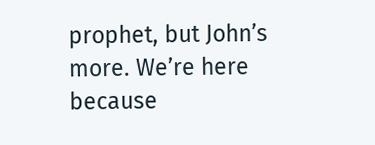prophet, but John’s more. We’re here because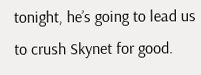tonight, he’s going to lead us to crush Skynet for good.